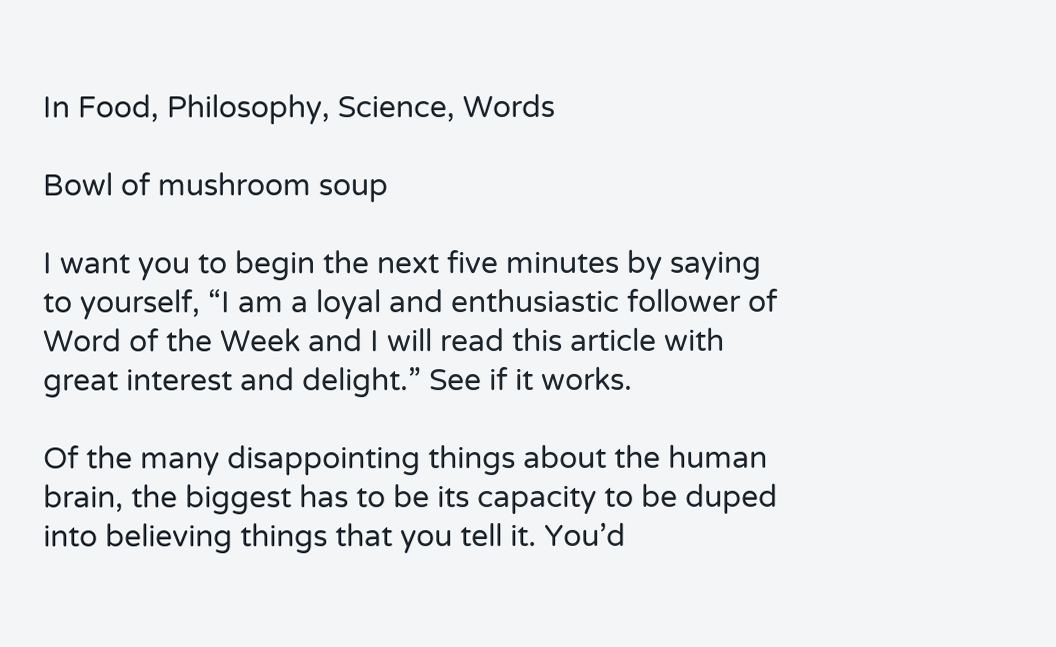In Food, Philosophy, Science, Words

Bowl of mushroom soup

I want you to begin the next five minutes by saying to yourself, “I am a loyal and enthusiastic follower of Word of the Week and I will read this article with great interest and delight.” See if it works.

Of the many disappointing things about the human brain, the biggest has to be its capacity to be duped into believing things that you tell it. You’d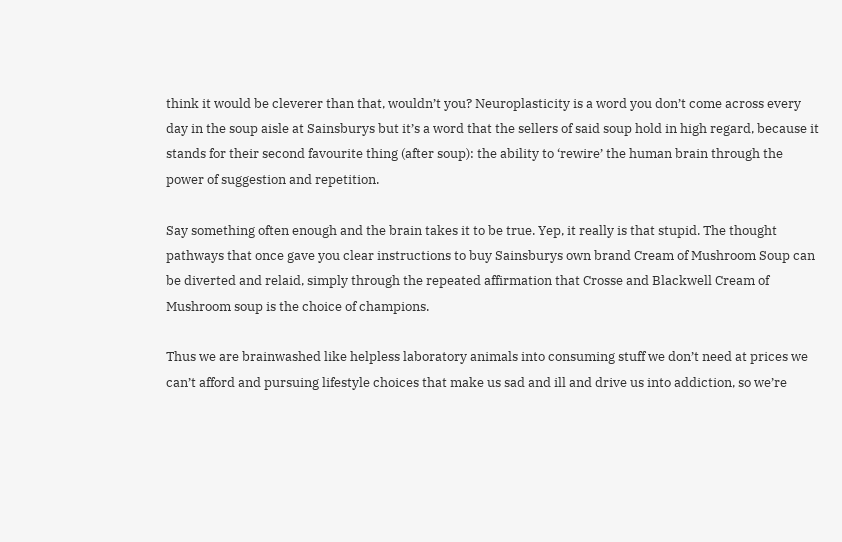think it would be cleverer than that, wouldn’t you? Neuroplasticity is a word you don’t come across every day in the soup aisle at Sainsburys but it’s a word that the sellers of said soup hold in high regard, because it stands for their second favourite thing (after soup): the ability to ‘rewire’ the human brain through the power of suggestion and repetition.

Say something often enough and the brain takes it to be true. Yep, it really is that stupid. The thought pathways that once gave you clear instructions to buy Sainsburys own brand Cream of Mushroom Soup can be diverted and relaid, simply through the repeated affirmation that Crosse and Blackwell Cream of Mushroom soup is the choice of champions.

Thus we are brainwashed like helpless laboratory animals into consuming stuff we don’t need at prices we can’t afford and pursuing lifestyle choices that make us sad and ill and drive us into addiction, so we’re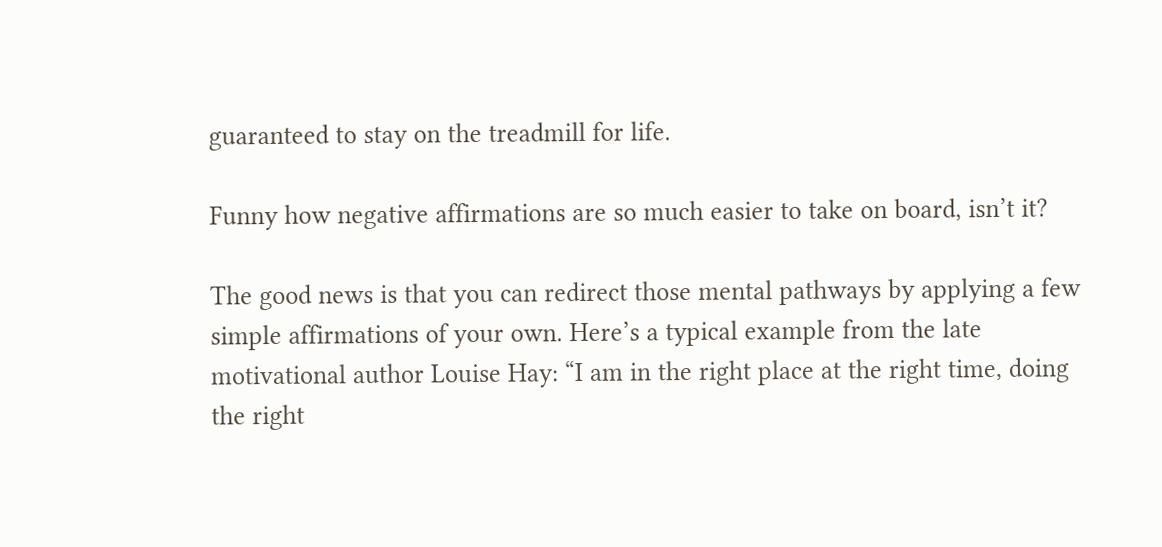guaranteed to stay on the treadmill for life.

Funny how negative affirmations are so much easier to take on board, isn’t it?

The good news is that you can redirect those mental pathways by applying a few simple affirmations of your own. Here’s a typical example from the late motivational author Louise Hay: “I am in the right place at the right time, doing the right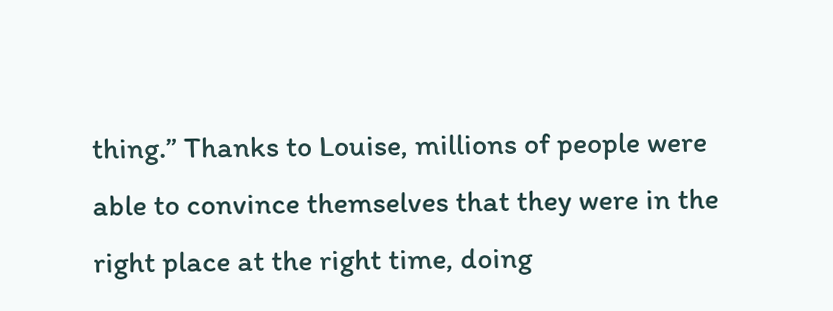thing.” Thanks to Louise, millions of people were able to convince themselves that they were in the right place at the right time, doing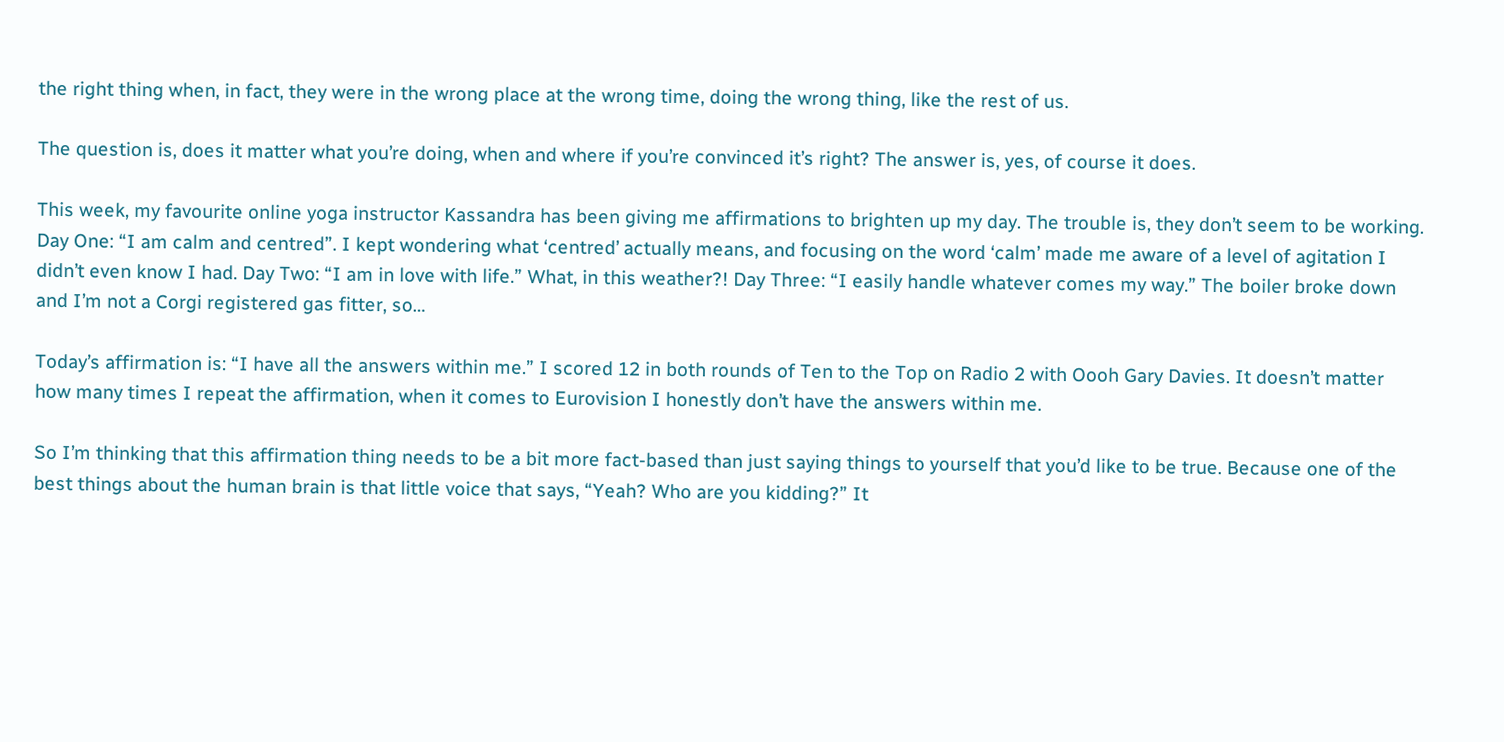the right thing when, in fact, they were in the wrong place at the wrong time, doing the wrong thing, like the rest of us.

The question is, does it matter what you’re doing, when and where if you’re convinced it’s right? The answer is, yes, of course it does.

This week, my favourite online yoga instructor Kassandra has been giving me affirmations to brighten up my day. The trouble is, they don’t seem to be working. Day One: “I am calm and centred”. I kept wondering what ‘centred’ actually means, and focusing on the word ‘calm’ made me aware of a level of agitation I didn’t even know I had. Day Two: “I am in love with life.” What, in this weather?! Day Three: “I easily handle whatever comes my way.” The boiler broke down and I’m not a Corgi registered gas fitter, so…

Today’s affirmation is: “I have all the answers within me.” I scored 12 in both rounds of Ten to the Top on Radio 2 with Oooh Gary Davies. It doesn’t matter how many times I repeat the affirmation, when it comes to Eurovision I honestly don’t have the answers within me.

So I’m thinking that this affirmation thing needs to be a bit more fact-based than just saying things to yourself that you’d like to be true. Because one of the best things about the human brain is that little voice that says, “Yeah? Who are you kidding?” It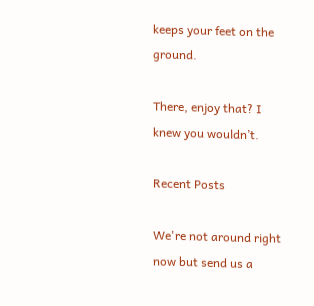keeps your feet on the ground.

There, enjoy that? I knew you wouldn’t.

Recent Posts

We're not around right now but send us a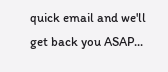quick email and we'll get back you ASAP...